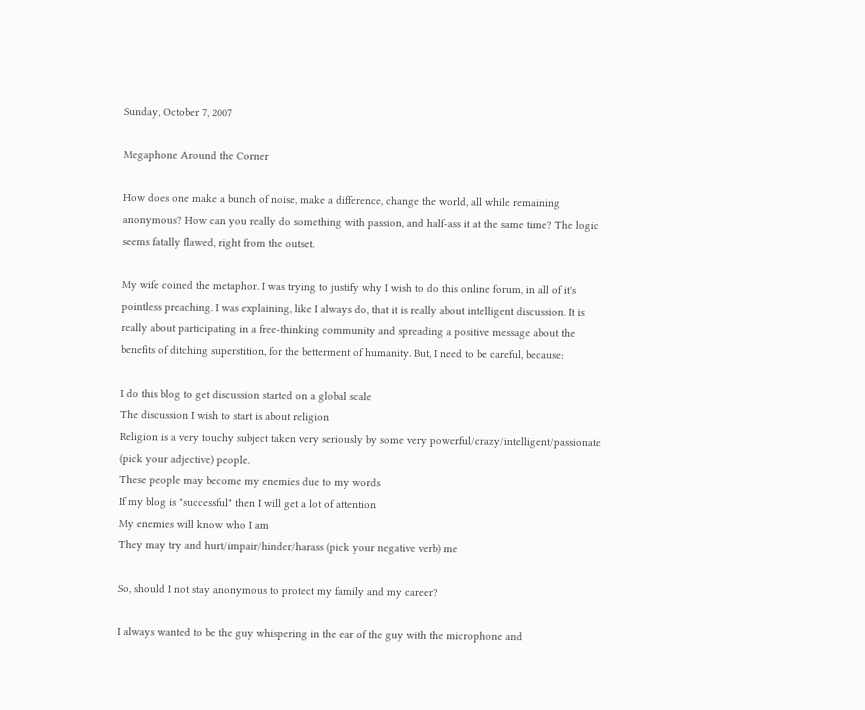Sunday, October 7, 2007

Megaphone Around the Corner

How does one make a bunch of noise, make a difference, change the world, all while remaining anonymous? How can you really do something with passion, and half-ass it at the same time? The logic seems fatally flawed, right from the outset.

My wife coined the metaphor. I was trying to justify why I wish to do this online forum, in all of it's pointless preaching. I was explaining, like I always do, that it is really about intelligent discussion. It is really about participating in a free-thinking community and spreading a positive message about the benefits of ditching superstition, for the betterment of humanity. But, I need to be careful, because:

I do this blog to get discussion started on a global scale
The discussion I wish to start is about religion
Religion is a very touchy subject taken very seriously by some very powerful/crazy/intelligent/passionate (pick your adjective) people.
These people may become my enemies due to my words
If my blog is "successful" then I will get a lot of attention
My enemies will know who I am
They may try and hurt/impair/hinder/harass (pick your negative verb) me

So, should I not stay anonymous to protect my family and my career?

I always wanted to be the guy whispering in the ear of the guy with the microphone and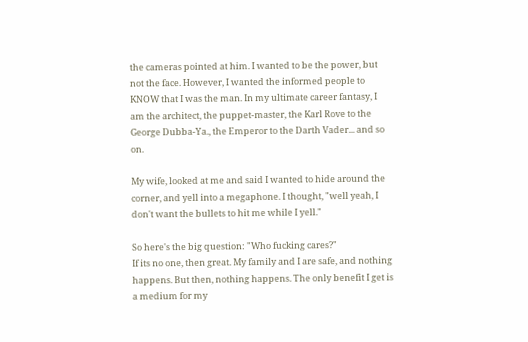the cameras pointed at him. I wanted to be the power, but not the face. However, I wanted the informed people to KNOW that I was the man. In my ultimate career fantasy, I am the architect, the puppet-master, the Karl Rove to the George Dubba-Ya., the Emperor to the Darth Vader... and so on.

My wife, looked at me and said I wanted to hide around the corner, and yell into a megaphone. I thought, "well yeah, I don't want the bullets to hit me while I yell."

So here's the big question: "Who fucking cares?"
If its no one, then great. My family and I are safe, and nothing happens. But then, nothing happens. The only benefit I get is a medium for my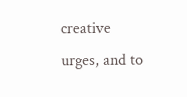creative urges, and to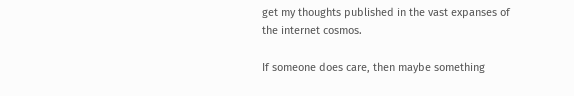get my thoughts published in the vast expanses of the internet cosmos.

If someone does care, then maybe something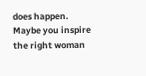does happen. Maybe you inspire the right woman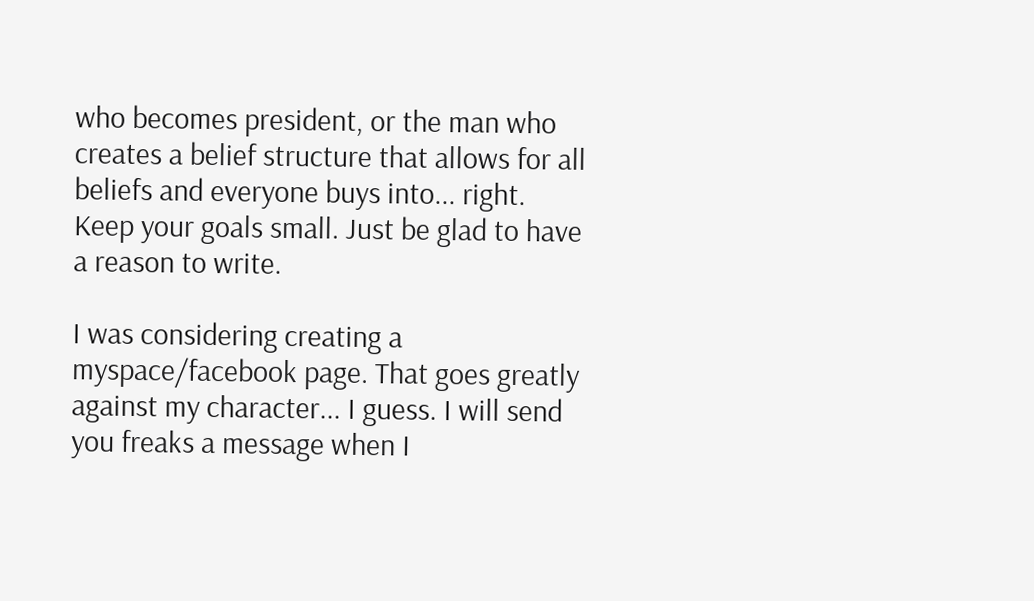who becomes president, or the man who creates a belief structure that allows for all beliefs and everyone buys into... right. Keep your goals small. Just be glad to have a reason to write.

I was considering creating a myspace/facebook page. That goes greatly against my character... I guess. I will send you freaks a message when I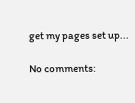get my pages set up...

No comments: